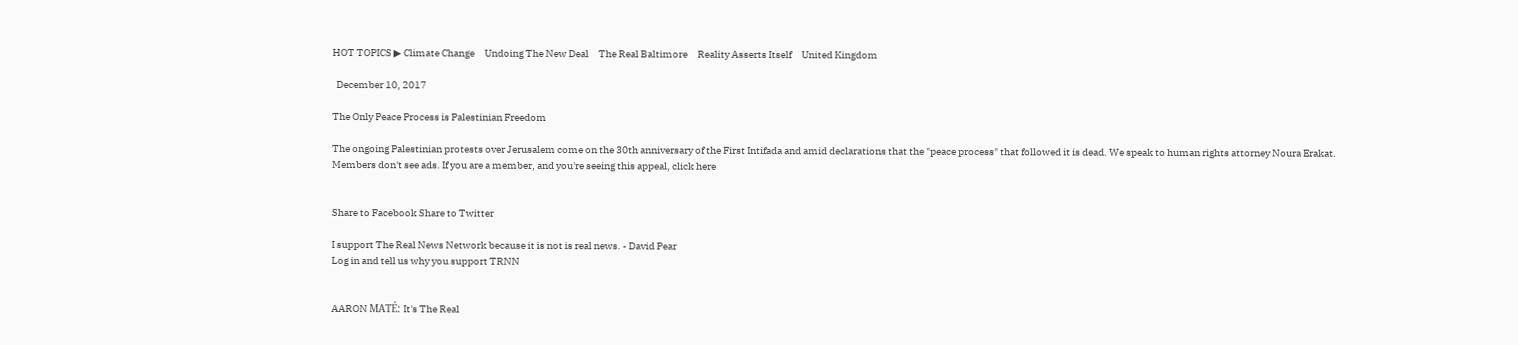HOT TOPICS ▶ Climate Change     Undoing The New Deal     The Real Baltimore     Reality Asserts Itself     United Kingdom

  December 10, 2017

The Only Peace Process is Palestinian Freedom

The ongoing Palestinian protests over Jerusalem come on the 30th anniversary of the First Intifada and amid declarations that the "peace process" that followed it is dead. We speak to human rights attorney Noura Erakat.
Members don't see ads. If you are a member, and you're seeing this appeal, click here


Share to Facebook Share to Twitter

I support The Real News Network because it is not is real news. - David Pear
Log in and tell us why you support TRNN


AARON MATÉ: It's The Real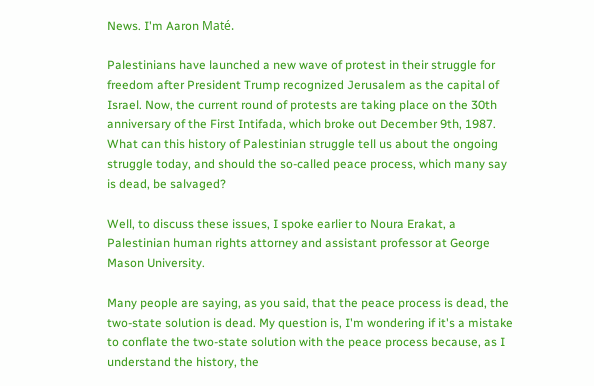News. I'm Aaron Maté.

Palestinians have launched a new wave of protest in their struggle for freedom after President Trump recognized Jerusalem as the capital of Israel. Now, the current round of protests are taking place on the 30th anniversary of the First Intifada, which broke out December 9th, 1987. What can this history of Palestinian struggle tell us about the ongoing struggle today, and should the so-called peace process, which many say is dead, be salvaged?

Well, to discuss these issues, I spoke earlier to Noura Erakat, a Palestinian human rights attorney and assistant professor at George Mason University.

Many people are saying, as you said, that the peace process is dead, the two-state solution is dead. My question is, I'm wondering if it's a mistake to conflate the two-state solution with the peace process because, as I understand the history, the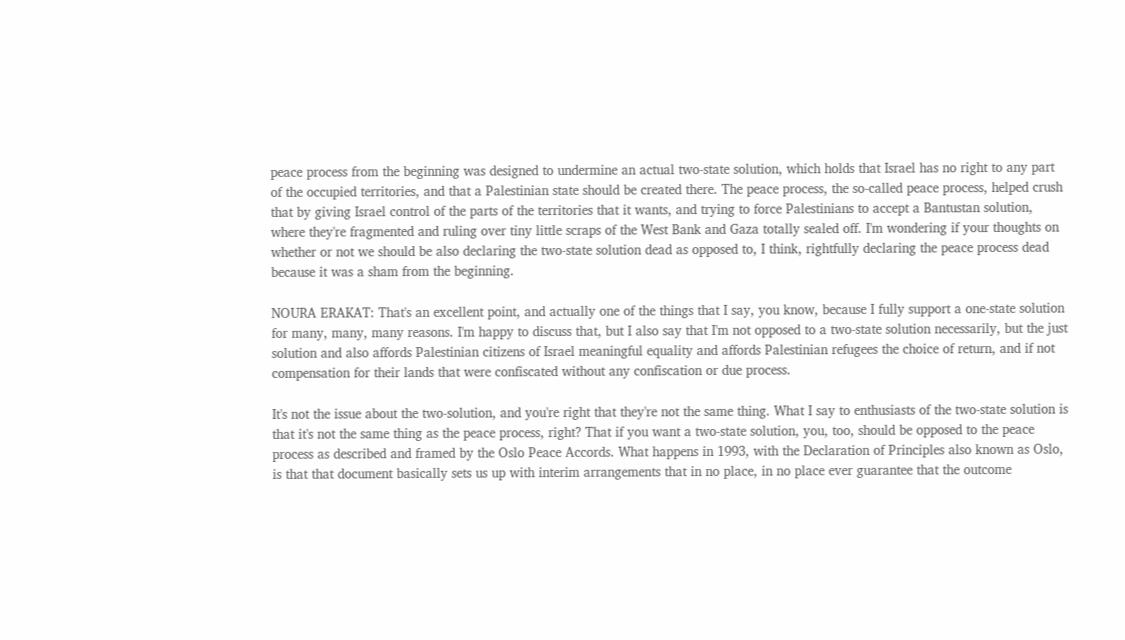peace process from the beginning was designed to undermine an actual two-state solution, which holds that Israel has no right to any part of the occupied territories, and that a Palestinian state should be created there. The peace process, the so-called peace process, helped crush that by giving Israel control of the parts of the territories that it wants, and trying to force Palestinians to accept a Bantustan solution, where they're fragmented and ruling over tiny little scraps of the West Bank and Gaza totally sealed off. I'm wondering if your thoughts on whether or not we should be also declaring the two-state solution dead as opposed to, I think, rightfully declaring the peace process dead because it was a sham from the beginning.

NOURA ERAKAT: That's an excellent point, and actually one of the things that I say, you know, because I fully support a one-state solution for many, many, many reasons. I'm happy to discuss that, but I also say that I'm not opposed to a two-state solution necessarily, but the just solution and also affords Palestinian citizens of Israel meaningful equality and affords Palestinian refugees the choice of return, and if not compensation for their lands that were confiscated without any confiscation or due process.

It's not the issue about the two-solution, and you're right that they're not the same thing. What I say to enthusiasts of the two-state solution is that it's not the same thing as the peace process, right? That if you want a two-state solution, you, too, should be opposed to the peace process as described and framed by the Oslo Peace Accords. What happens in 1993, with the Declaration of Principles also known as Oslo, is that that document basically sets us up with interim arrangements that in no place, in no place ever guarantee that the outcome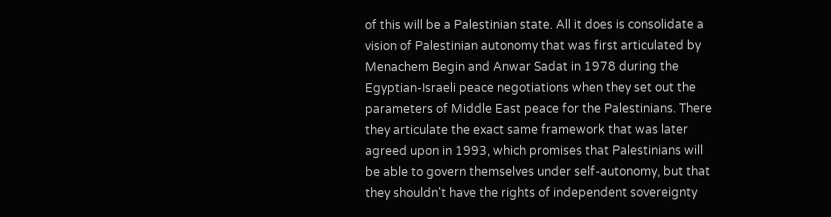of this will be a Palestinian state. All it does is consolidate a vision of Palestinian autonomy that was first articulated by Menachem Begin and Anwar Sadat in 1978 during the Egyptian-Israeli peace negotiations when they set out the parameters of Middle East peace for the Palestinians. There they articulate the exact same framework that was later agreed upon in 1993, which promises that Palestinians will be able to govern themselves under self-autonomy, but that they shouldn't have the rights of independent sovereignty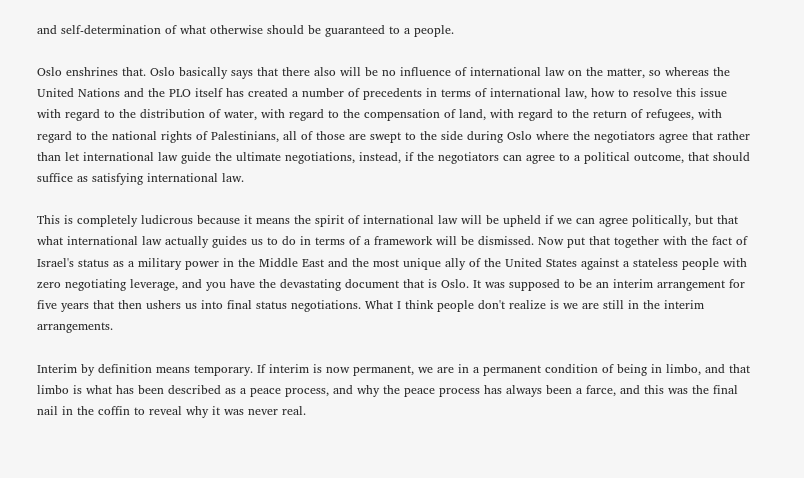and self-determination of what otherwise should be guaranteed to a people.

Oslo enshrines that. Oslo basically says that there also will be no influence of international law on the matter, so whereas the United Nations and the PLO itself has created a number of precedents in terms of international law, how to resolve this issue with regard to the distribution of water, with regard to the compensation of land, with regard to the return of refugees, with regard to the national rights of Palestinians, all of those are swept to the side during Oslo where the negotiators agree that rather than let international law guide the ultimate negotiations, instead, if the negotiators can agree to a political outcome, that should suffice as satisfying international law.

This is completely ludicrous because it means the spirit of international law will be upheld if we can agree politically, but that what international law actually guides us to do in terms of a framework will be dismissed. Now put that together with the fact of Israel's status as a military power in the Middle East and the most unique ally of the United States against a stateless people with zero negotiating leverage, and you have the devastating document that is Oslo. It was supposed to be an interim arrangement for five years that then ushers us into final status negotiations. What I think people don't realize is we are still in the interim arrangements.

Interim by definition means temporary. If interim is now permanent, we are in a permanent condition of being in limbo, and that limbo is what has been described as a peace process, and why the peace process has always been a farce, and this was the final nail in the coffin to reveal why it was never real.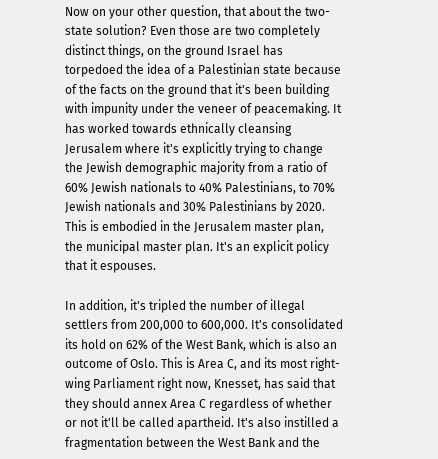Now on your other question, that about the two-state solution? Even those are two completely distinct things, on the ground Israel has torpedoed the idea of a Palestinian state because of the facts on the ground that it's been building with impunity under the veneer of peacemaking. It has worked towards ethnically cleansing Jerusalem where it's explicitly trying to change the Jewish demographic majority from a ratio of 60% Jewish nationals to 40% Palestinians, to 70% Jewish nationals and 30% Palestinians by 2020. This is embodied in the Jerusalem master plan, the municipal master plan. It's an explicit policy that it espouses.

In addition, it's tripled the number of illegal settlers from 200,000 to 600,000. It's consolidated its hold on 62% of the West Bank, which is also an outcome of Oslo. This is Area C, and its most right-wing Parliament right now, Knesset, has said that they should annex Area C regardless of whether or not it'll be called apartheid. It's also instilled a fragmentation between the West Bank and the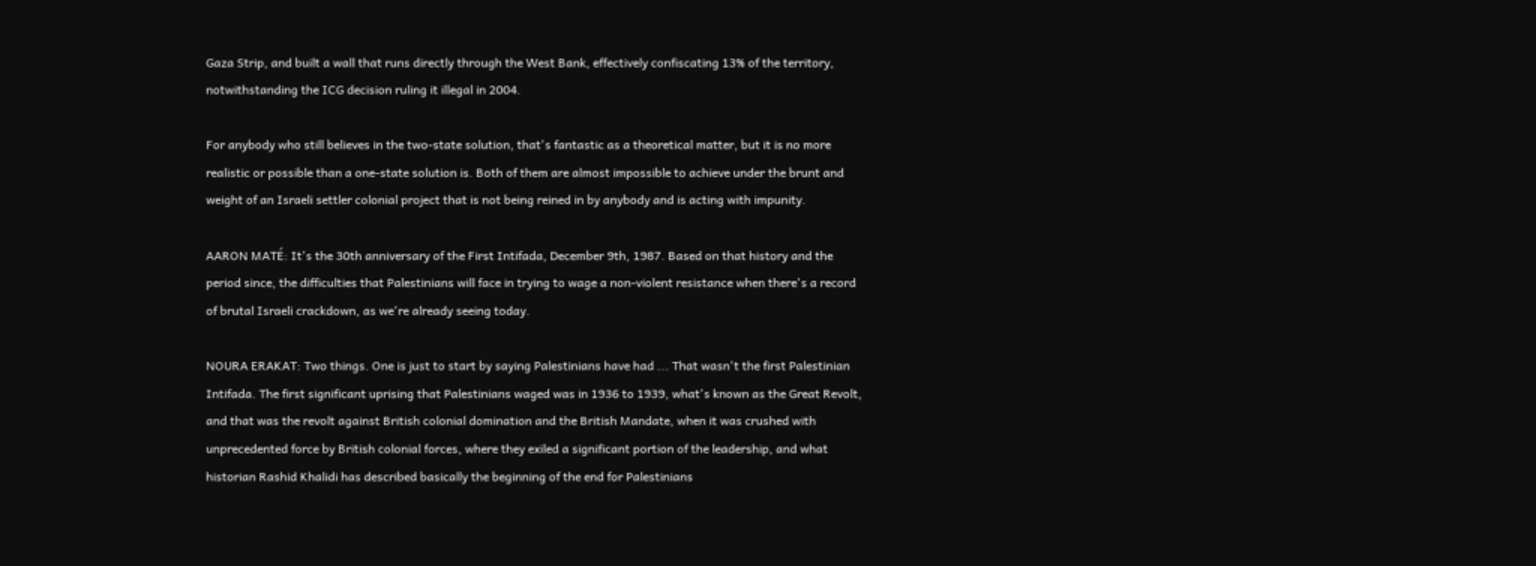Gaza Strip, and built a wall that runs directly through the West Bank, effectively confiscating 13% of the territory, notwithstanding the ICG decision ruling it illegal in 2004.

For anybody who still believes in the two-state solution, that's fantastic as a theoretical matter, but it is no more realistic or possible than a one-state solution is. Both of them are almost impossible to achieve under the brunt and weight of an Israeli settler colonial project that is not being reined in by anybody and is acting with impunity.

AARON MATÉ: It's the 30th anniversary of the First Intifada, December 9th, 1987. Based on that history and the period since, the difficulties that Palestinians will face in trying to wage a non-violent resistance when there's a record of brutal Israeli crackdown, as we're already seeing today.

NOURA ERAKAT: Two things. One is just to start by saying Palestinians have had ... That wasn't the first Palestinian Intifada. The first significant uprising that Palestinians waged was in 1936 to 1939, what's known as the Great Revolt, and that was the revolt against British colonial domination and the British Mandate, when it was crushed with unprecedented force by British colonial forces, where they exiled a significant portion of the leadership, and what historian Rashid Khalidi has described basically the beginning of the end for Palestinians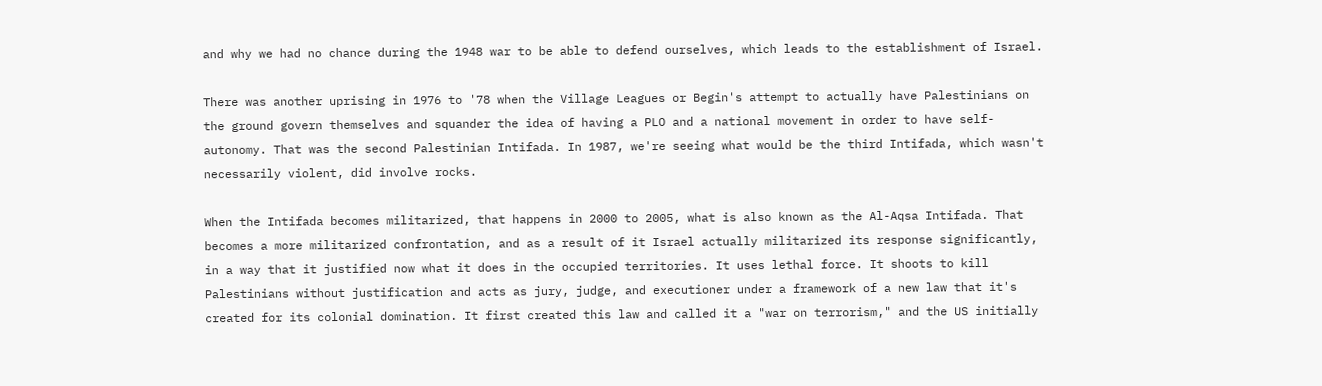and why we had no chance during the 1948 war to be able to defend ourselves, which leads to the establishment of Israel.

There was another uprising in 1976 to '78 when the Village Leagues or Begin's attempt to actually have Palestinians on the ground govern themselves and squander the idea of having a PLO and a national movement in order to have self-autonomy. That was the second Palestinian Intifada. In 1987, we're seeing what would be the third Intifada, which wasn't necessarily violent, did involve rocks.

When the Intifada becomes militarized, that happens in 2000 to 2005, what is also known as the Al-Aqsa Intifada. That becomes a more militarized confrontation, and as a result of it Israel actually militarized its response significantly, in a way that it justified now what it does in the occupied territories. It uses lethal force. It shoots to kill Palestinians without justification and acts as jury, judge, and executioner under a framework of a new law that it's created for its colonial domination. It first created this law and called it a "war on terrorism," and the US initially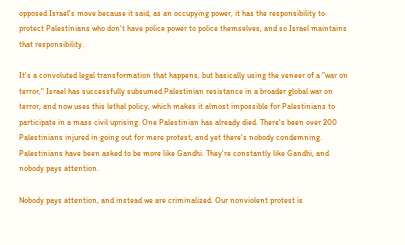opposed Israel's move because it said, as an occupying power, it has the responsibility to protect Palestinians who don't have police power to police themselves, and so Israel maintains that responsibility.

It's a convoluted legal transformation that happens, but basically using the veneer of a "war on terror," Israel has successfully subsumed Palestinian resistance in a broader global war on terror, and now uses this lethal policy, which makes it almost impossible for Palestinians to participate in a mass civil uprising. One Palestinian has already died. There's been over 200 Palestinians injured in going out for mere protest, and yet there's nobody condemning. Palestinians have been asked to be more like Gandhi. They're constantly like Gandhi, and nobody pays attention.

Nobody pays attention, and instead we are criminalized. Our nonviolent protest is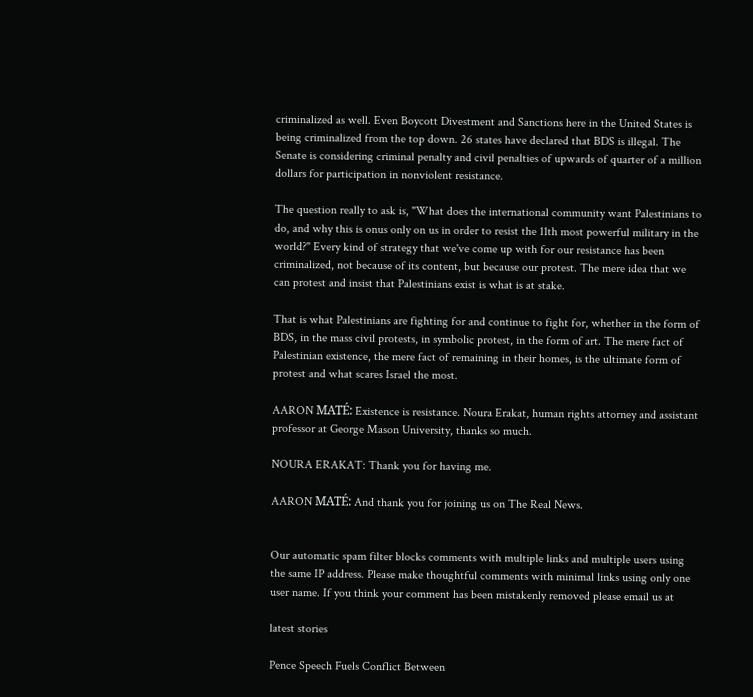criminalized as well. Even Boycott Divestment and Sanctions here in the United States is being criminalized from the top down. 26 states have declared that BDS is illegal. The Senate is considering criminal penalty and civil penalties of upwards of quarter of a million dollars for participation in nonviolent resistance.

The question really to ask is, "What does the international community want Palestinians to do, and why this is onus only on us in order to resist the 11th most powerful military in the world?" Every kind of strategy that we've come up with for our resistance has been criminalized, not because of its content, but because our protest. The mere idea that we can protest and insist that Palestinians exist is what is at stake.

That is what Palestinians are fighting for and continue to fight for, whether in the form of BDS, in the mass civil protests, in symbolic protest, in the form of art. The mere fact of Palestinian existence, the mere fact of remaining in their homes, is the ultimate form of protest and what scares Israel the most.

AARON MATÉ: Existence is resistance. Noura Erakat, human rights attorney and assistant professor at George Mason University, thanks so much.

NOURA ERAKAT: Thank you for having me.

AARON MATÉ: And thank you for joining us on The Real News.


Our automatic spam filter blocks comments with multiple links and multiple users using the same IP address. Please make thoughtful comments with minimal links using only one user name. If you think your comment has been mistakenly removed please email us at

latest stories

Pence Speech Fuels Conflict Between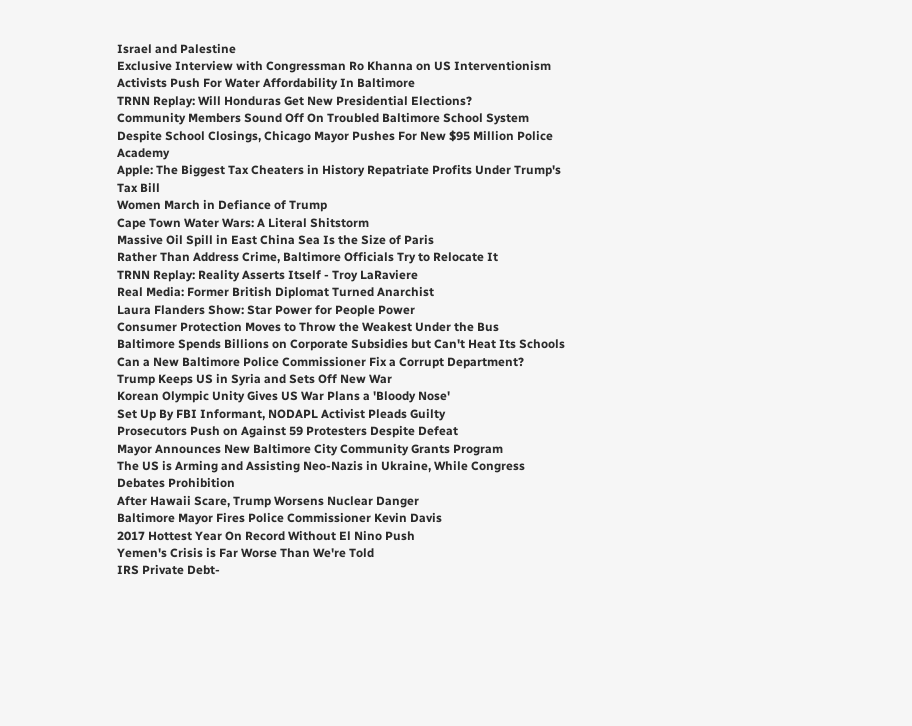Israel and Palestine
Exclusive Interview with Congressman Ro Khanna on US Interventionism
Activists Push For Water Affordability In Baltimore
TRNN Replay: Will Honduras Get New Presidential Elections?
Community Members Sound Off On Troubled Baltimore School System
Despite School Closings, Chicago Mayor Pushes For New $95 Million Police Academy
Apple: The Biggest Tax Cheaters in History Repatriate Profits Under Trump's Tax Bill
Women March in Defiance of Trump
Cape Town Water Wars: A Literal Shitstorm
Massive Oil Spill in East China Sea Is the Size of Paris
Rather Than Address Crime, Baltimore Officials Try to Relocate It
TRNN Replay: Reality Asserts Itself - Troy LaRaviere
Real Media: Former British Diplomat Turned Anarchist
Laura Flanders Show: Star Power for People Power
Consumer Protection Moves to Throw the Weakest Under the Bus
Baltimore Spends Billions on Corporate Subsidies but Can't Heat Its Schools
Can a New Baltimore Police Commissioner Fix a Corrupt Department?
Trump Keeps US in Syria and Sets Off New War
Korean Olympic Unity Gives US War Plans a 'Bloody Nose'
Set Up By FBI Informant, NODAPL Activist Pleads Guilty
Prosecutors Push on Against 59 Protesters Despite Defeat
Mayor Announces New Baltimore City Community Grants Program
The US is Arming and Assisting Neo-Nazis in Ukraine, While Congress Debates Prohibition
After Hawaii Scare, Trump Worsens Nuclear Danger
Baltimore Mayor Fires Police Commissioner Kevin Davis
2017 Hottest Year On Record Without El Nino Push
Yemen's Crisis is Far Worse Than We're Told
IRS Private Debt-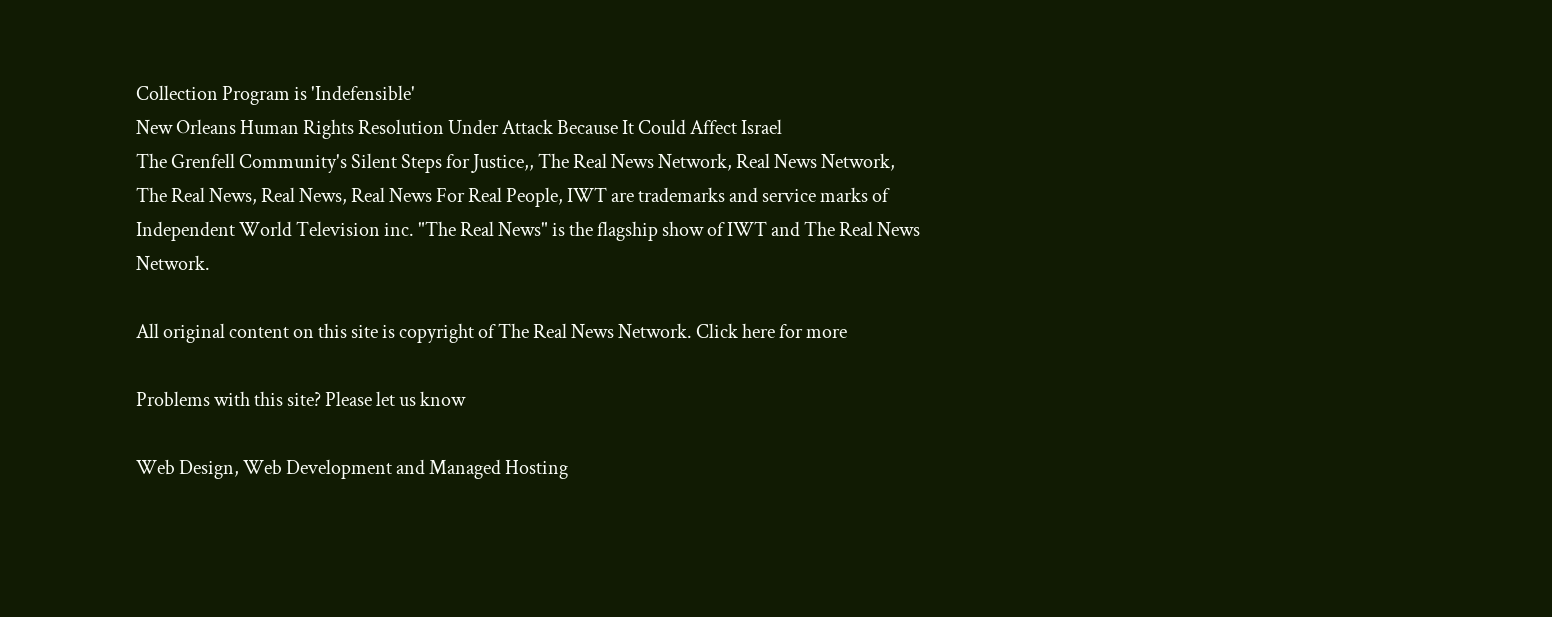Collection Program is 'Indefensible'
New Orleans Human Rights Resolution Under Attack Because It Could Affect Israel
The Grenfell Community's Silent Steps for Justice,, The Real News Network, Real News Network, The Real News, Real News, Real News For Real People, IWT are trademarks and service marks of Independent World Television inc. "The Real News" is the flagship show of IWT and The Real News Network.

All original content on this site is copyright of The Real News Network. Click here for more

Problems with this site? Please let us know

Web Design, Web Development and Managed Hosting